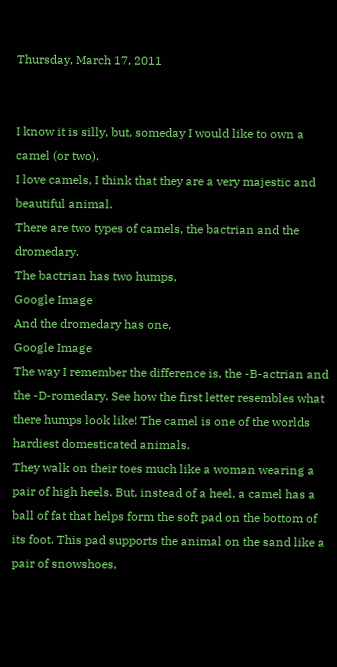Thursday, March 17, 2011


I know it is silly, but, someday I would like to own a camel (or two).
I love camels, I think that they are a very majestic and beautiful animal.
There are two types of camels, the bactrian and the dromedary.
The bactrian has two humps,
Google Image
And the dromedary has one,
Google Image
The way I remember the difference is, the -B-actrian and the -D-romedary. See how the first letter resembles what there humps look like! The camel is one of the worlds hardiest domesticated animals.
They walk on their toes much like a woman wearing a pair of high heels. But, instead of a heel, a camel has a ball of fat that helps form the soft pad on the bottom of its foot. This pad supports the animal on the sand like a pair of snowshoes,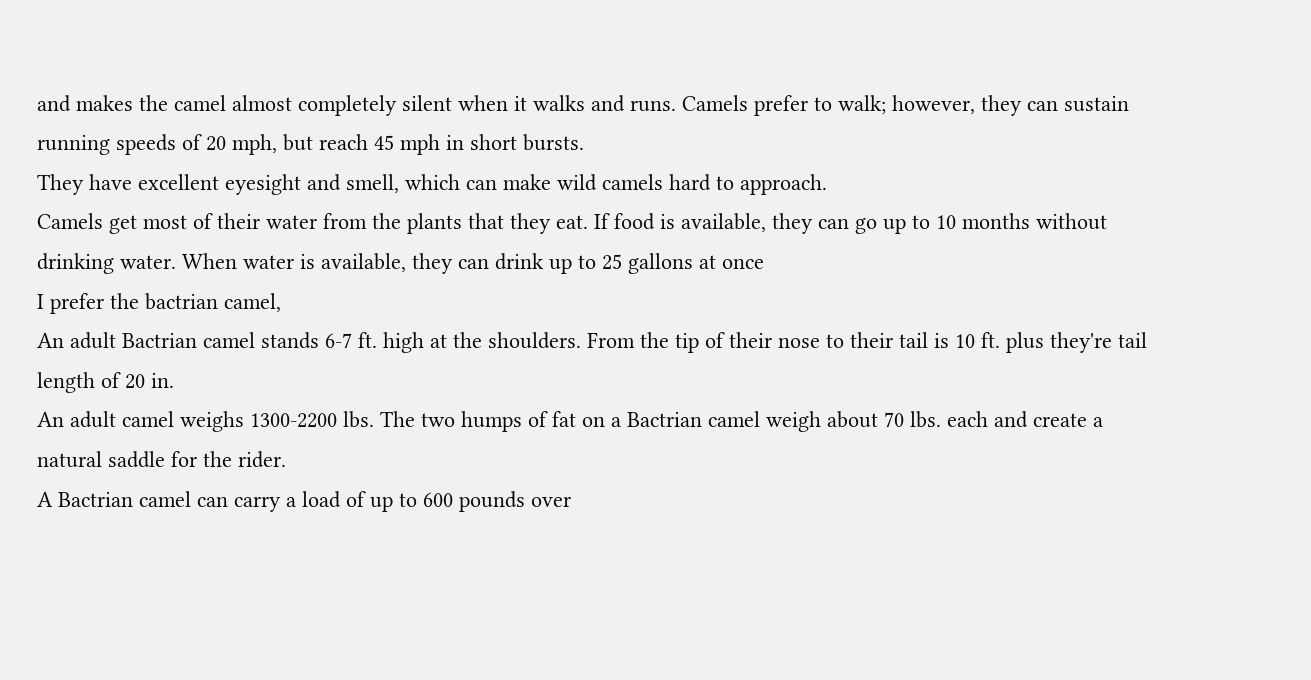and makes the camel almost completely silent when it walks and runs. Camels prefer to walk; however, they can sustain running speeds of 20 mph, but reach 45 mph in short bursts.
They have excellent eyesight and smell, which can make wild camels hard to approach.
Camels get most of their water from the plants that they eat. If food is available, they can go up to 10 months without drinking water. When water is available, they can drink up to 25 gallons at once
I prefer the bactrian camel,
An adult Bactrian camel stands 6-7 ft. high at the shoulders. From the tip of their nose to their tail is 10 ft. plus they're tail length of 20 in.
An adult camel weighs 1300-2200 lbs. The two humps of fat on a Bactrian camel weigh about 70 lbs. each and create a natural saddle for the rider.
A Bactrian camel can carry a load of up to 600 pounds over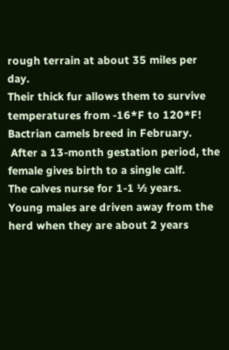rough terrain at about 35 miles per day.
Their thick fur allows them to survive temperatures from -16*F to 120*F!
Bactrian camels breed in February.
 After a 13-month gestation period, the female gives birth to a single calf.
The calves nurse for 1-1 ½ years.
Young males are driven away from the herd when they are about 2 years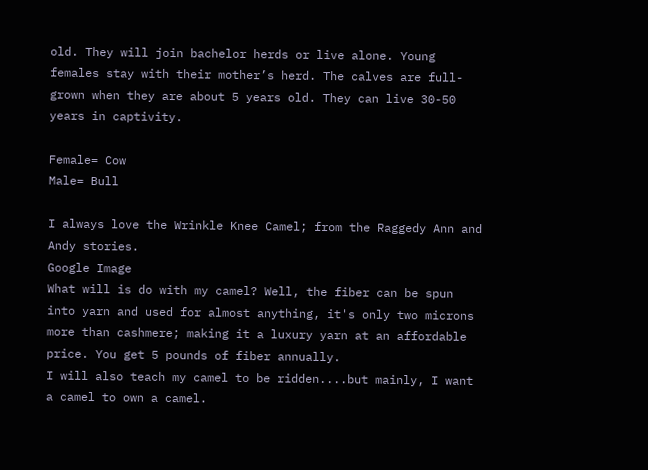old. They will join bachelor herds or live alone. Young females stay with their mother’s herd. The calves are full-grown when they are about 5 years old. They can live 30-50 years in captivity.

Female= Cow
Male= Bull

I always love the Wrinkle Knee Camel; from the Raggedy Ann and Andy stories.
Google Image
What will is do with my camel? Well, the fiber can be spun into yarn and used for almost anything, it's only two microns more than cashmere; making it a luxury yarn at an affordable price. You get 5 pounds of fiber annually.
I will also teach my camel to be ridden....but mainly, I want a camel to own a camel.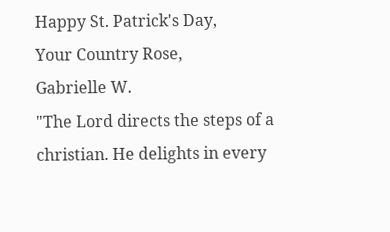Happy St. Patrick's Day,
Your Country Rose,
Gabrielle W.
"The Lord directs the steps of a christian. He delights in every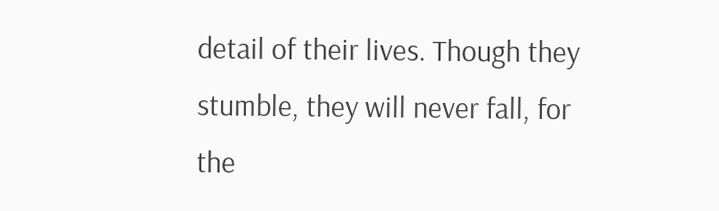detail of their lives. Though they stumble, they will never fall, for the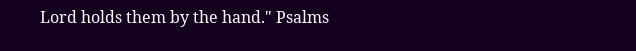Lord holds them by the hand." Psalms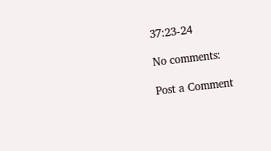37:23-24

No comments:

Post a Comment